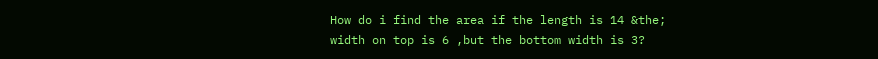How do i find the area if the length is 14 &the; width on top is 6 ,but the bottom width is 3?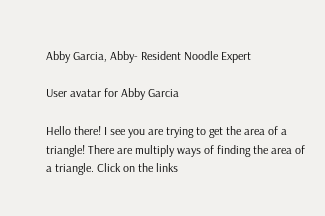Abby Garcia, Abby- Resident Noodle Expert

User avatar for Abby Garcia

Hello there! I see you are trying to get the area of a triangle! There are multiply ways of finding the area of a triangle. Click on the links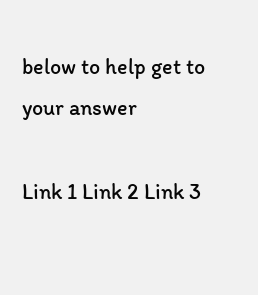below to help get to your answer

Link 1 Link 2 Link 3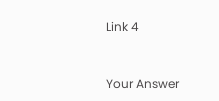Link 4


Your Answer